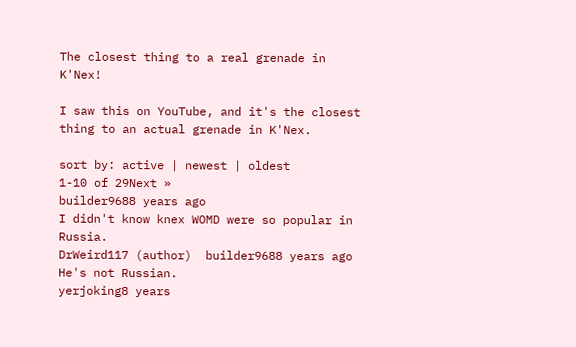The closest thing to a real grenade in K'Nex!

I saw this on YouTube, and it's the closest thing to an actual grenade in K'Nex.

sort by: active | newest | oldest
1-10 of 29Next »
builder9688 years ago
I didn't know knex WOMD were so popular in Russia.
DrWeird117 (author)  builder9688 years ago
He's not Russian.
yerjoking8 years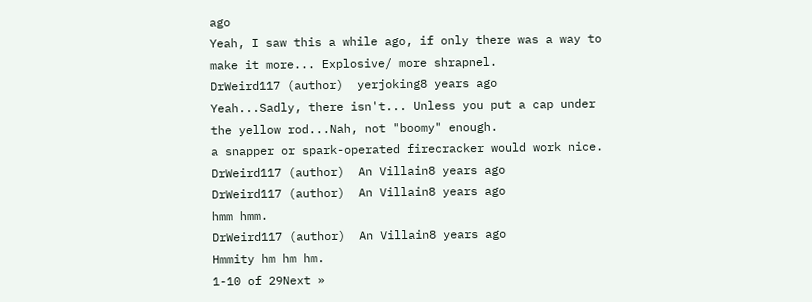ago
Yeah, I saw this a while ago, if only there was a way to make it more... Explosive/ more shrapnel.
DrWeird117 (author)  yerjoking8 years ago
Yeah...Sadly, there isn't... Unless you put a cap under the yellow rod...Nah, not "boomy" enough.
a snapper or spark-operated firecracker would work nice.
DrWeird117 (author)  An Villain8 years ago
DrWeird117 (author)  An Villain8 years ago
hmm hmm.
DrWeird117 (author)  An Villain8 years ago
Hmmity hm hm hm.
1-10 of 29Next »